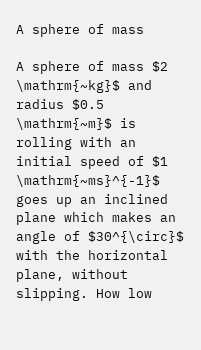A sphere of mass

A sphere of mass $2 \mathrm{~kg}$ and radius $0.5 \mathrm{~m}$ is rolling with an initial speed of $1 \mathrm{~ms}^{-1}$ goes up an inclined plane which makes an angle of $30^{\circ}$ with the horizontal plane, without slipping. How low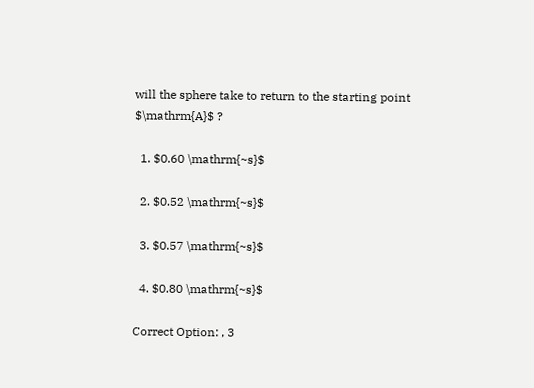will the sphere take to return to the starting point $\mathrm{A}$ ?

  1. $0.60 \mathrm{~s}$

  2. $0.52 \mathrm{~s}$

  3. $0.57 \mathrm{~s}$

  4. $0.80 \mathrm{~s}$

Correct Option: , 3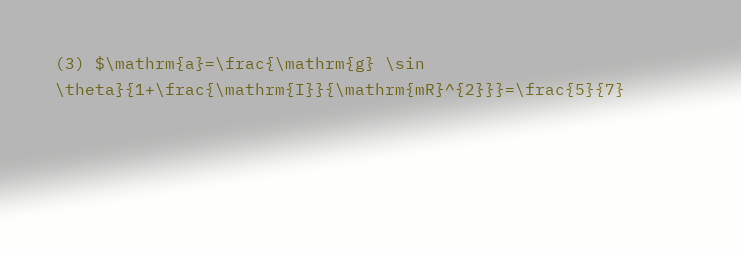(3) $\mathrm{a}=\frac{\mathrm{g} \sin \theta}{1+\frac{\mathrm{I}}{\mathrm{mR}^{2}}}=\frac{5}{7}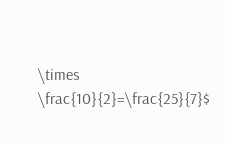\times \frac{10}{2}=\frac{25}{7}$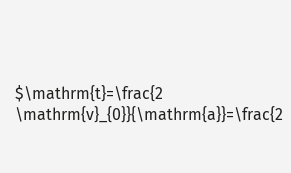$\mathrm{t}=\frac{2 \mathrm{v}_{0}}{\mathrm{a}}=\frac{2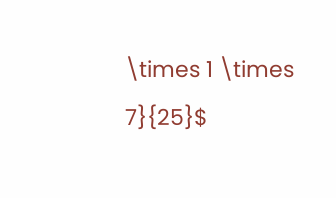\times 1 \times 7}{25}$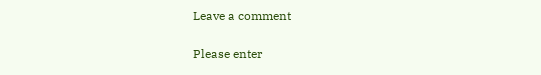Leave a comment

Please enter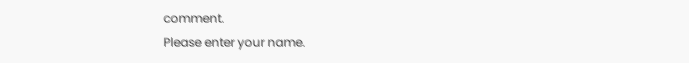comment.
Please enter your name.